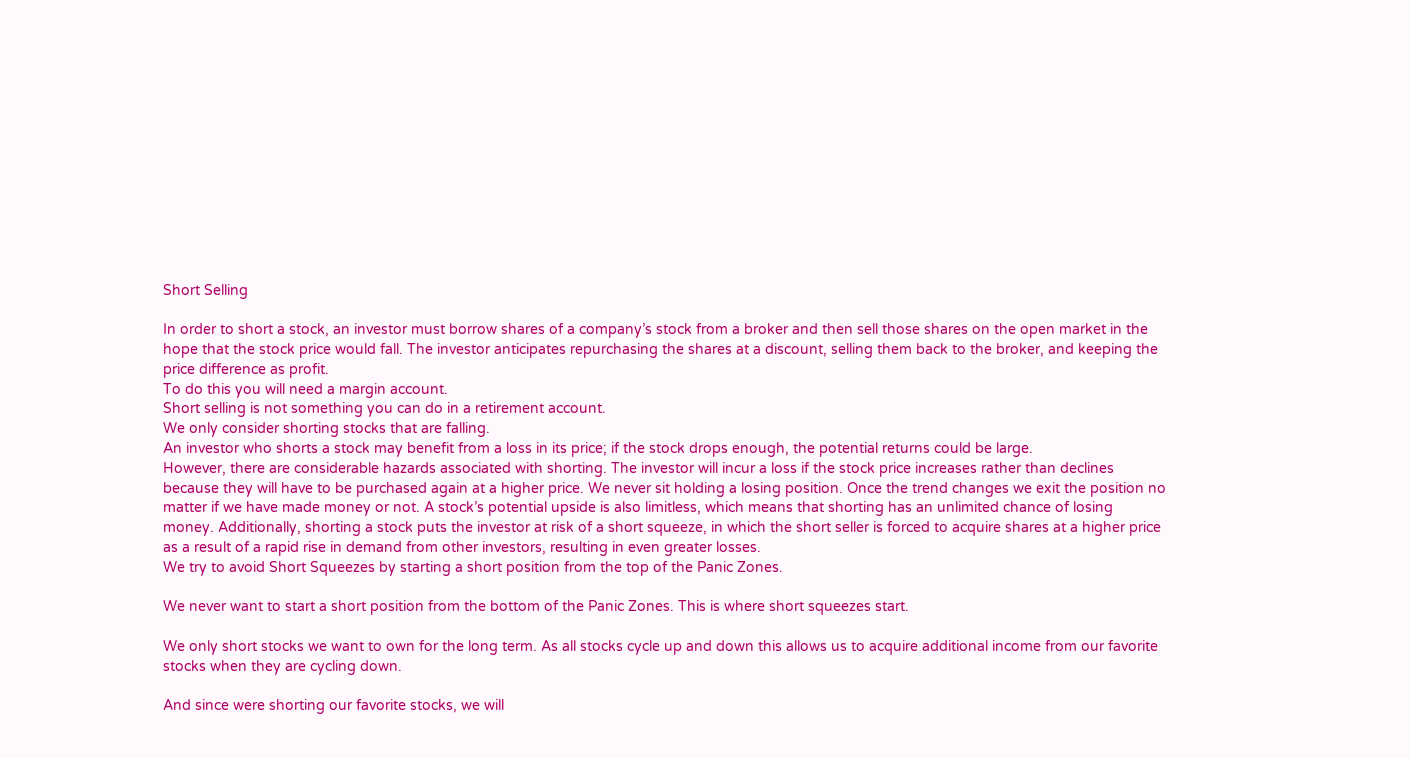Short Selling

In order to short a stock, an investor must borrow shares of a company’s stock from a broker and then sell those shares on the open market in the hope that the stock price would fall. The investor anticipates repurchasing the shares at a discount, selling them back to the broker, and keeping the price difference as profit.
To do this you will need a margin account.
Short selling is not something you can do in a retirement account.
We only consider shorting stocks that are falling.
An investor who shorts a stock may benefit from a loss in its price; if the stock drops enough, the potential returns could be large.
However, there are considerable hazards associated with shorting. The investor will incur a loss if the stock price increases rather than declines because they will have to be purchased again at a higher price. We never sit holding a losing position. Once the trend changes we exit the position no matter if we have made money or not. A stock’s potential upside is also limitless, which means that shorting has an unlimited chance of losing money. Additionally, shorting a stock puts the investor at risk of a short squeeze, in which the short seller is forced to acquire shares at a higher price as a result of a rapid rise in demand from other investors, resulting in even greater losses.
We try to avoid Short Squeezes by starting a short position from the top of the Panic Zones.

We never want to start a short position from the bottom of the Panic Zones. This is where short squeezes start.

We only short stocks we want to own for the long term. As all stocks cycle up and down this allows us to acquire additional income from our favorite stocks when they are cycling down.

And since were shorting our favorite stocks, we will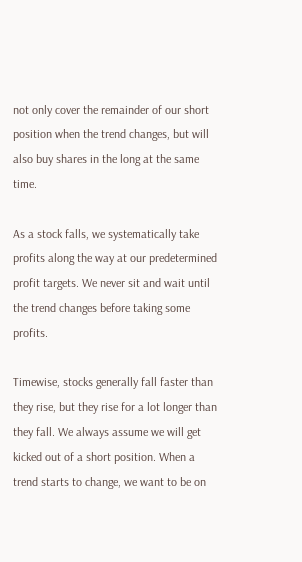not only cover the remainder of our short position when the trend changes, but will also buy shares in the long at the same time.

As a stock falls, we systematically take profits along the way at our predetermined profit targets. We never sit and wait until the trend changes before taking some profits.

Timewise, stocks generally fall faster than they rise, but they rise for a lot longer than they fall. We always assume we will get kicked out of a short position. When a trend starts to change, we want to be on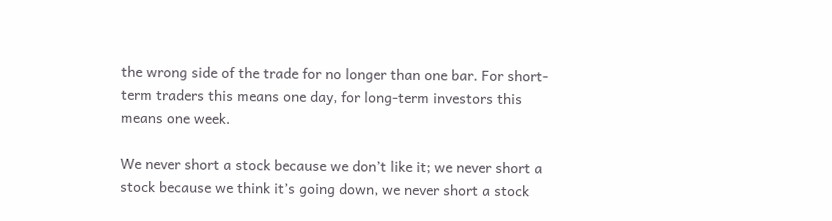the wrong side of the trade for no longer than one bar. For short-term traders this means one day, for long-term investors this means one week.

We never short a stock because we don’t like it; we never short a stock because we think it’s going down, we never short a stock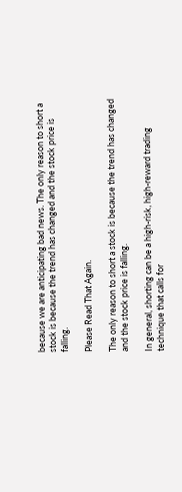because we are anticipating bad news. The only reason to short a stock is because the trend has changed and the stock price is falling.

Please Read That Again.

The only reason to short a stock is because the trend has changed and the stock price is falling.

In general, shorting can be a high-risk, high-reward trading technique that calls for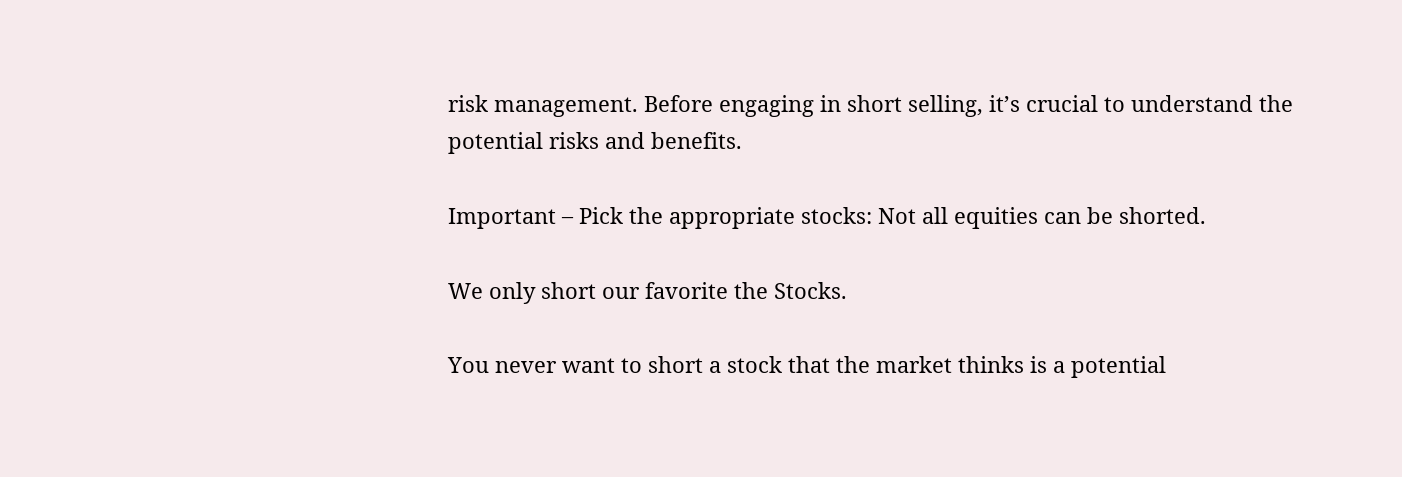risk management. Before engaging in short selling, it’s crucial to understand the potential risks and benefits.

Important – Pick the appropriate stocks: Not all equities can be shorted.

We only short our favorite the Stocks.

You never want to short a stock that the market thinks is a potential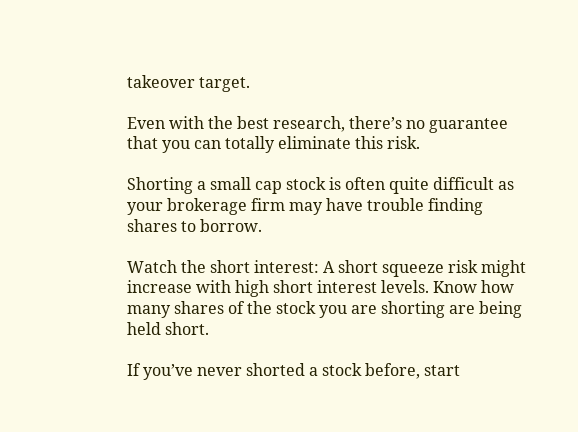takeover target.

Even with the best research, there’s no guarantee that you can totally eliminate this risk.

Shorting a small cap stock is often quite difficult as your brokerage firm may have trouble finding shares to borrow.

Watch the short interest: A short squeeze risk might increase with high short interest levels. Know how many shares of the stock you are shorting are being held short.

If you’ve never shorted a stock before, start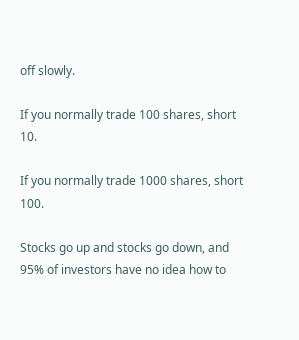off slowly.

If you normally trade 100 shares, short 10.

If you normally trade 1000 shares, short 100.

Stocks go up and stocks go down, and 95% of investors have no idea how to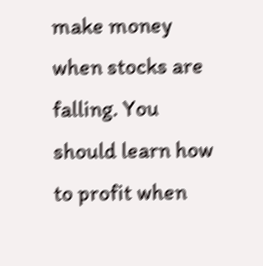make money when stocks are falling. You should learn how to profit when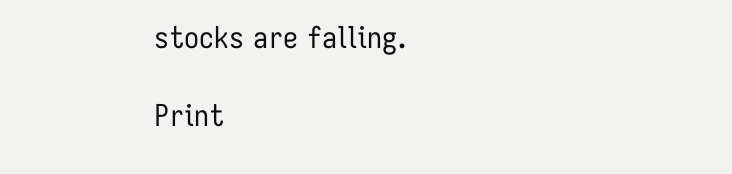stocks are falling.

Print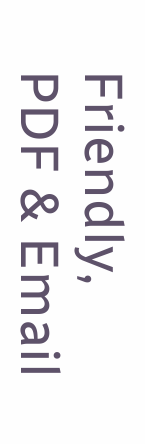Friendly, PDF & Email